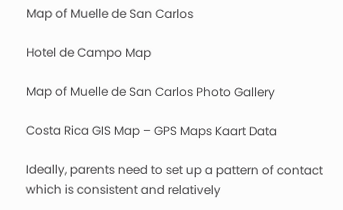Map of Muelle de San Carlos

Hotel de Campo Map

Map of Muelle de San Carlos Photo Gallery

Costa Rica GIS Map – GPS Maps Kaart Data

Ideally, parents need to set up a pattern of contact which is consistent and relatively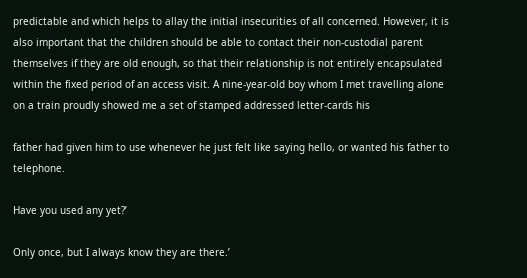predictable and which helps to allay the initial insecurities of all concerned. However, it is also important that the children should be able to contact their non-custodial parent themselves if they are old enough, so that their relationship is not entirely encapsulated within the fixed period of an access visit. A nine-year-old boy whom I met travelling alone on a train proudly showed me a set of stamped addressed letter-cards his

father had given him to use whenever he just felt like saying hello, or wanted his father to telephone.

Have you used any yet?’

Only once, but I always know they are there.’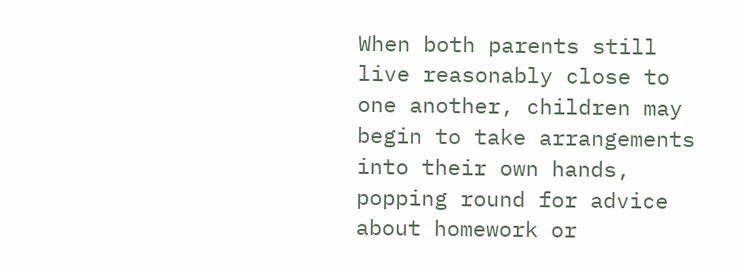When both parents still live reasonably close to one another, children may begin to take arrangements into their own hands, popping round for advice about homework or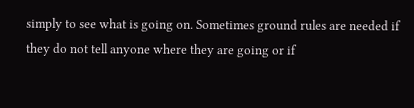simply to see what is going on. Sometimes ground rules are needed if they do not tell anyone where they are going or if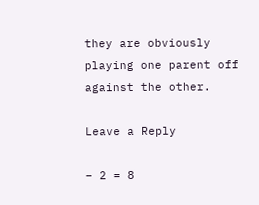they are obviously playing one parent off against the other.

Leave a Reply

− 2 = 8